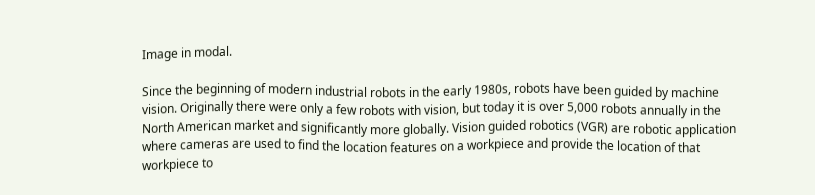Image in modal.

Since the beginning of modern industrial robots in the early 1980s, robots have been guided by machine vision. Originally there were only a few robots with vision, but today it is over 5,000 robots annually in the North American market and significantly more globally. Vision guided robotics (VGR) are robotic application where cameras are used to find the location features on a workpiece and provide the location of that workpiece to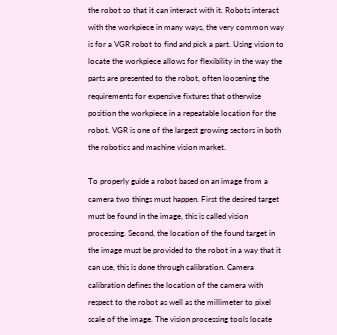the robot so that it can interact with it. Robots interact with the workpiece in many ways, the very common way is for a VGR robot to find and pick a part. Using vision to locate the workpiece allows for flexibility in the way the parts are presented to the robot, often loosening the requirements for expensive fixtures that otherwise position the workpiece in a repeatable location for the robot. VGR is one of the largest growing sectors in both the robotics and machine vision market.

To properly guide a robot based on an image from a camera two things must happen. First the desired target must be found in the image, this is called vision processing. Second, the location of the found target in the image must be provided to the robot in a way that it can use, this is done through calibration. Camera calibration defines the location of the camera with respect to the robot as well as the millimeter to pixel scale of the image. The vision processing tools locate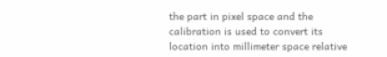the part in pixel space and the calibration is used to convert its location into millimeter space relative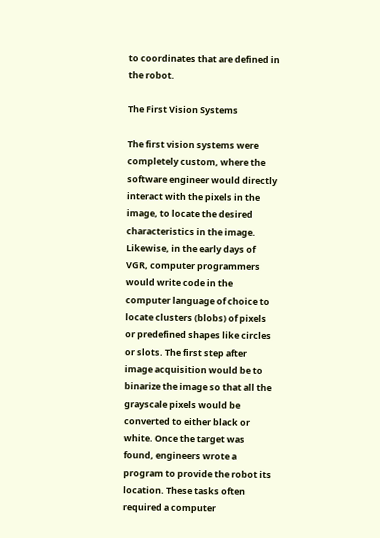to coordinates that are defined in the robot.

The First Vision Systems

The first vision systems were completely custom, where the software engineer would directly interact with the pixels in the image, to locate the desired characteristics in the image. Likewise, in the early days of VGR, computer programmers would write code in the computer language of choice to locate clusters (blobs) of pixels or predefined shapes like circles or slots. The first step after image acquisition would be to binarize the image so that all the grayscale pixels would be converted to either black or white. Once the target was found, engineers wrote a program to provide the robot its location. These tasks often required a computer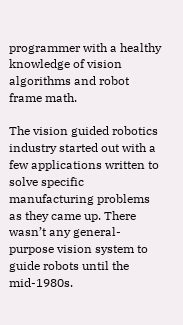programmer with a healthy knowledge of vision algorithms and robot frame math.

The vision guided robotics industry started out with a few applications written to solve specific manufacturing problems as they came up. There wasn’t any general-purpose vision system to guide robots until the mid-1980s.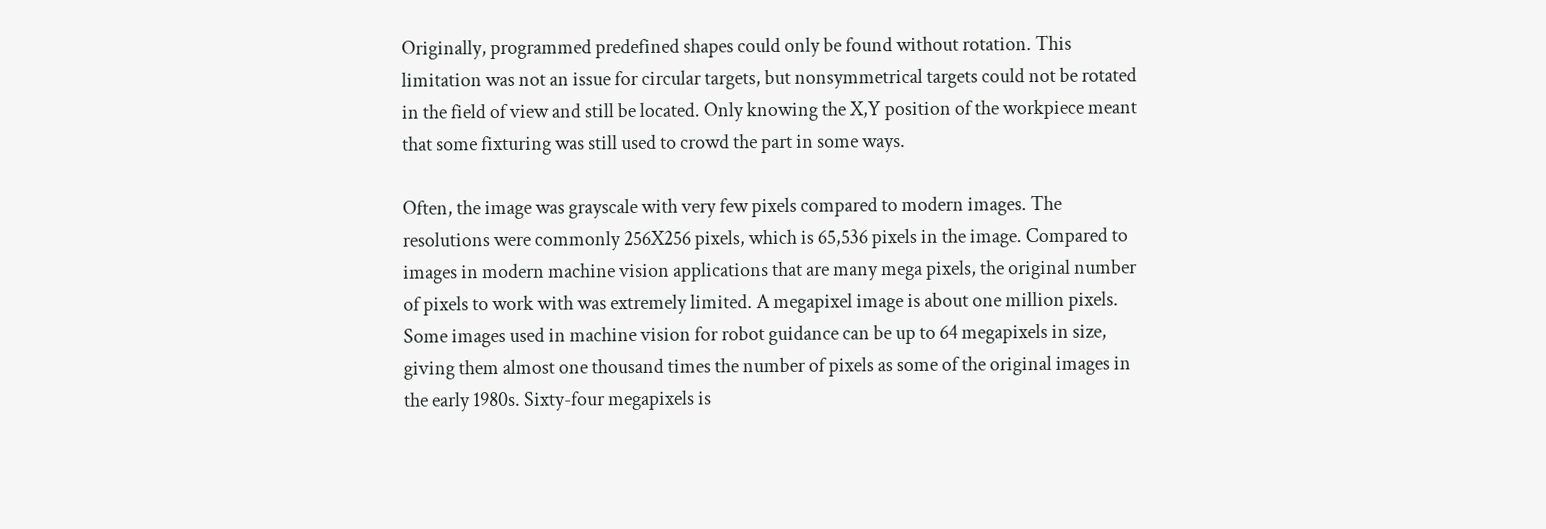Originally, programmed predefined shapes could only be found without rotation. This limitation was not an issue for circular targets, but nonsymmetrical targets could not be rotated in the field of view and still be located. Only knowing the X,Y position of the workpiece meant that some fixturing was still used to crowd the part in some ways.

Often, the image was grayscale with very few pixels compared to modern images. The resolutions were commonly 256X256 pixels, which is 65,536 pixels in the image. Compared to images in modern machine vision applications that are many mega pixels, the original number of pixels to work with was extremely limited. A megapixel image is about one million pixels. Some images used in machine vision for robot guidance can be up to 64 megapixels in size, giving them almost one thousand times the number of pixels as some of the original images in the early 1980s. Sixty-four megapixels is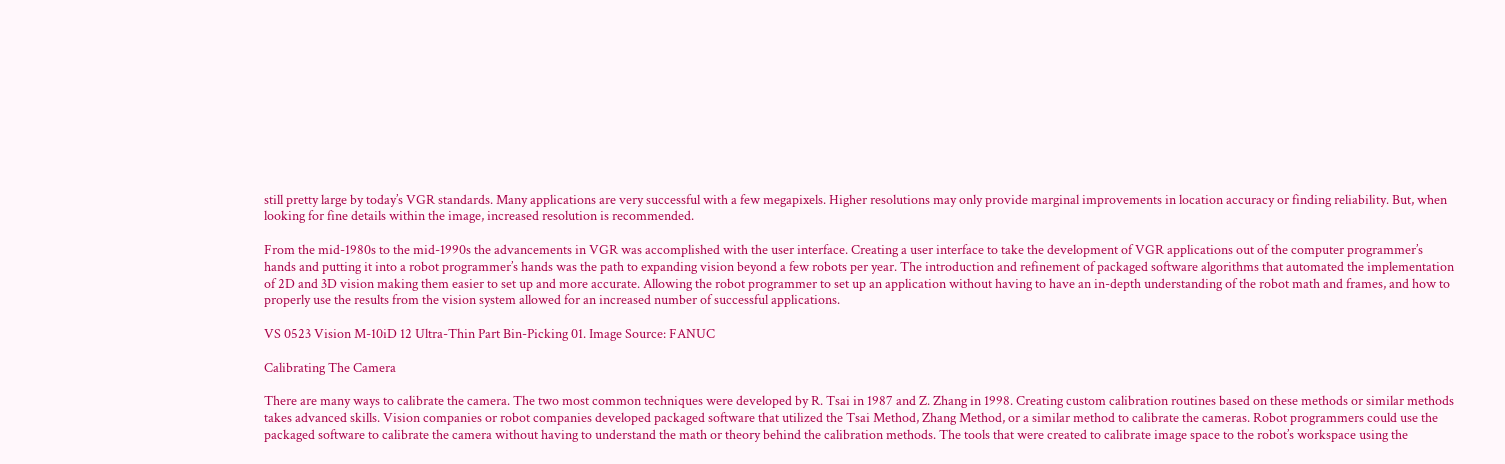still pretty large by today’s VGR standards. Many applications are very successful with a few megapixels. Higher resolutions may only provide marginal improvements in location accuracy or finding reliability. But, when looking for fine details within the image, increased resolution is recommended.

From the mid-1980s to the mid-1990s the advancements in VGR was accomplished with the user interface. Creating a user interface to take the development of VGR applications out of the computer programmer’s hands and putting it into a robot programmer’s hands was the path to expanding vision beyond a few robots per year. The introduction and refinement of packaged software algorithms that automated the implementation of 2D and 3D vision making them easier to set up and more accurate. Allowing the robot programmer to set up an application without having to have an in-depth understanding of the robot math and frames, and how to properly use the results from the vision system allowed for an increased number of successful applications.

VS 0523 Vision M-10iD 12 Ultra-Thin Part Bin-Picking 01. Image Source: FANUC

Calibrating The Camera

There are many ways to calibrate the camera. The two most common techniques were developed by R. Tsai in 1987 and Z. Zhang in 1998. Creating custom calibration routines based on these methods or similar methods takes advanced skills. Vision companies or robot companies developed packaged software that utilized the Tsai Method, Zhang Method, or a similar method to calibrate the cameras. Robot programmers could use the packaged software to calibrate the camera without having to understand the math or theory behind the calibration methods. The tools that were created to calibrate image space to the robot’s workspace using the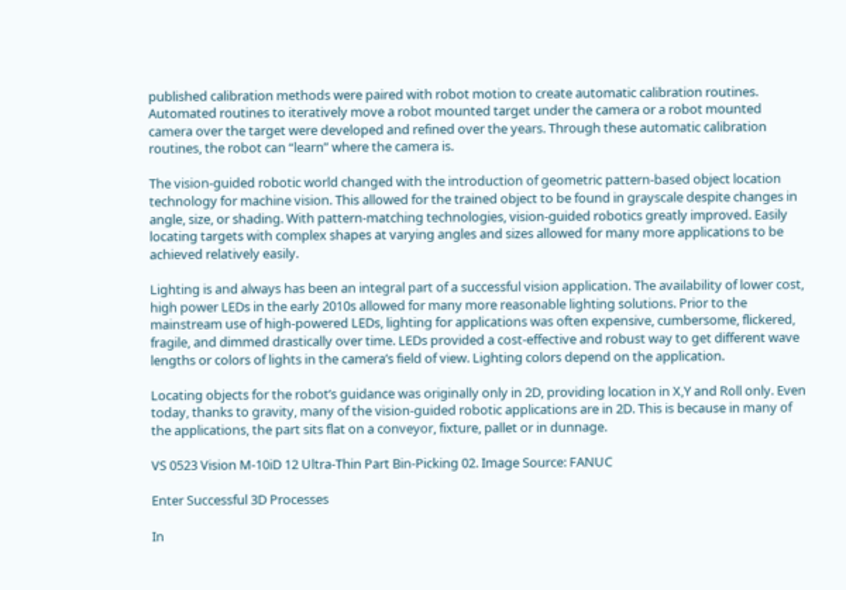published calibration methods were paired with robot motion to create automatic calibration routines. Automated routines to iteratively move a robot mounted target under the camera or a robot mounted camera over the target were developed and refined over the years. Through these automatic calibration routines, the robot can “learn” where the camera is.

The vision-guided robotic world changed with the introduction of geometric pattern-based object location technology for machine vision. This allowed for the trained object to be found in grayscale despite changes in angle, size, or shading. With pattern-matching technologies, vision-guided robotics greatly improved. Easily locating targets with complex shapes at varying angles and sizes allowed for many more applications to be achieved relatively easily.

Lighting is and always has been an integral part of a successful vision application. The availability of lower cost, high power LEDs in the early 2010s allowed for many more reasonable lighting solutions. Prior to the mainstream use of high-powered LEDs, lighting for applications was often expensive, cumbersome, flickered, fragile, and dimmed drastically over time. LEDs provided a cost-effective and robust way to get different wave lengths or colors of lights in the camera’s field of view. Lighting colors depend on the application.

Locating objects for the robot’s guidance was originally only in 2D, providing location in X,Y and Roll only. Even today, thanks to gravity, many of the vision-guided robotic applications are in 2D. This is because in many of the applications, the part sits flat on a conveyor, fixture, pallet or in dunnage.

VS 0523 Vision M-10iD 12 Ultra-Thin Part Bin-Picking 02. Image Source: FANUC

Enter Successful 3D Processes

In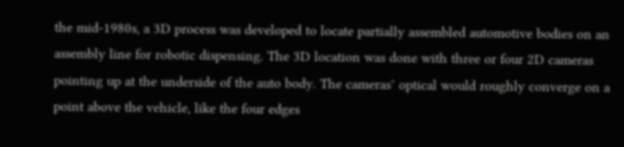the mid-1980s, a 3D process was developed to locate partially assembled automotive bodies on an assembly line for robotic dispensing. The 3D location was done with three or four 2D cameras pointing up at the underside of the auto body. The cameras’ optical would roughly converge on a point above the vehicle, like the four edges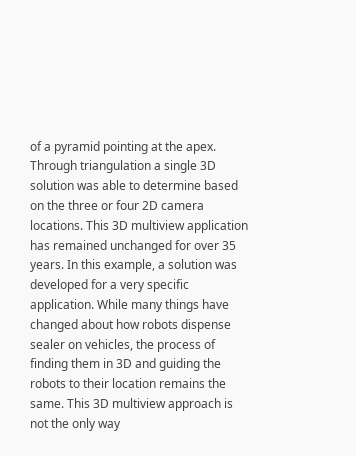of a pyramid pointing at the apex. Through triangulation a single 3D solution was able to determine based on the three or four 2D camera locations. This 3D multiview application has remained unchanged for over 35 years. In this example, a solution was developed for a very specific application. While many things have changed about how robots dispense sealer on vehicles, the process of finding them in 3D and guiding the robots to their location remains the same. This 3D multiview approach is not the only way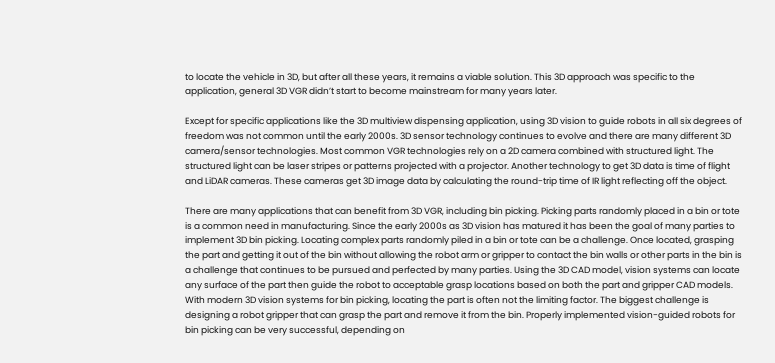to locate the vehicle in 3D, but after all these years, it remains a viable solution. This 3D approach was specific to the application, general 3D VGR didn’t start to become mainstream for many years later.

Except for specific applications like the 3D multiview dispensing application, using 3D vision to guide robots in all six degrees of freedom was not common until the early 2000s. 3D sensor technology continues to evolve and there are many different 3D camera/sensor technologies. Most common VGR technologies rely on a 2D camera combined with structured light. The structured light can be laser stripes or patterns projected with a projector. Another technology to get 3D data is time of flight and LiDAR cameras. These cameras get 3D image data by calculating the round-trip time of IR light reflecting off the object.

There are many applications that can benefit from 3D VGR, including bin picking. Picking parts randomly placed in a bin or tote is a common need in manufacturing. Since the early 2000s as 3D vision has matured it has been the goal of many parties to implement 3D bin picking. Locating complex parts randomly piled in a bin or tote can be a challenge. Once located, grasping the part and getting it out of the bin without allowing the robot arm or gripper to contact the bin walls or other parts in the bin is a challenge that continues to be pursued and perfected by many parties. Using the 3D CAD model, vision systems can locate any surface of the part then guide the robot to acceptable grasp locations based on both the part and gripper CAD models. With modern 3D vision systems for bin picking, locating the part is often not the limiting factor. The biggest challenge is designing a robot gripper that can grasp the part and remove it from the bin. Properly implemented vision-guided robots for bin picking can be very successful, depending on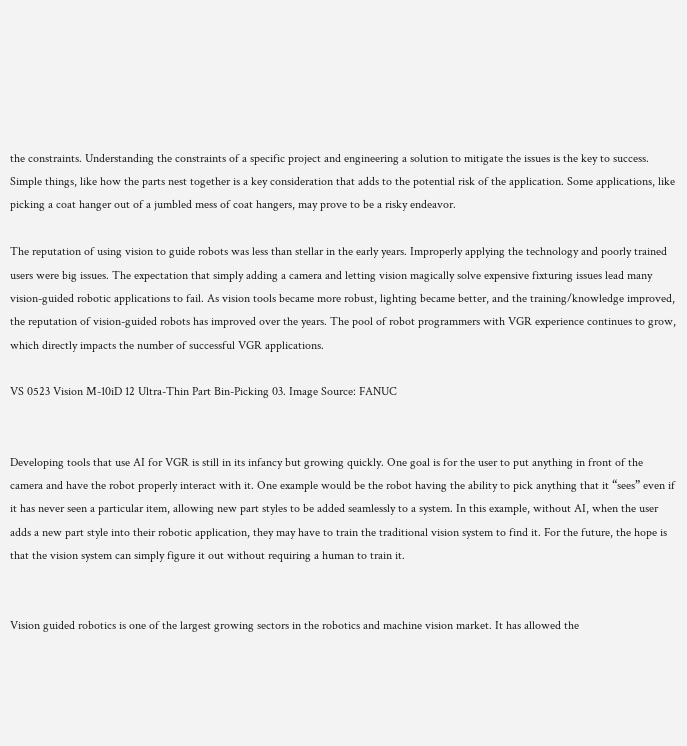the constraints. Understanding the constraints of a specific project and engineering a solution to mitigate the issues is the key to success. Simple things, like how the parts nest together is a key consideration that adds to the potential risk of the application. Some applications, like picking a coat hanger out of a jumbled mess of coat hangers, may prove to be a risky endeavor.

The reputation of using vision to guide robots was less than stellar in the early years. Improperly applying the technology and poorly trained users were big issues. The expectation that simply adding a camera and letting vision magically solve expensive fixturing issues lead many vision-guided robotic applications to fail. As vision tools became more robust, lighting became better, and the training/knowledge improved, the reputation of vision-guided robots has improved over the years. The pool of robot programmers with VGR experience continues to grow, which directly impacts the number of successful VGR applications.

VS 0523 Vision M-10iD 12 Ultra-Thin Part Bin-Picking 03. Image Source: FANUC


Developing tools that use AI for VGR is still in its infancy but growing quickly. One goal is for the user to put anything in front of the camera and have the robot properly interact with it. One example would be the robot having the ability to pick anything that it “sees” even if it has never seen a particular item, allowing new part styles to be added seamlessly to a system. In this example, without AI, when the user adds a new part style into their robotic application, they may have to train the traditional vision system to find it. For the future, the hope is that the vision system can simply figure it out without requiring a human to train it.


Vision guided robotics is one of the largest growing sectors in the robotics and machine vision market. It has allowed the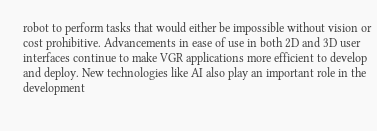robot to perform tasks that would either be impossible without vision or cost prohibitive. Advancements in ease of use in both 2D and 3D user interfaces continue to make VGR applications more efficient to develop and deploy. New technologies like AI also play an important role in the development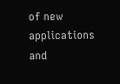of new applications and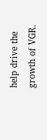help drive the growth of VGR.